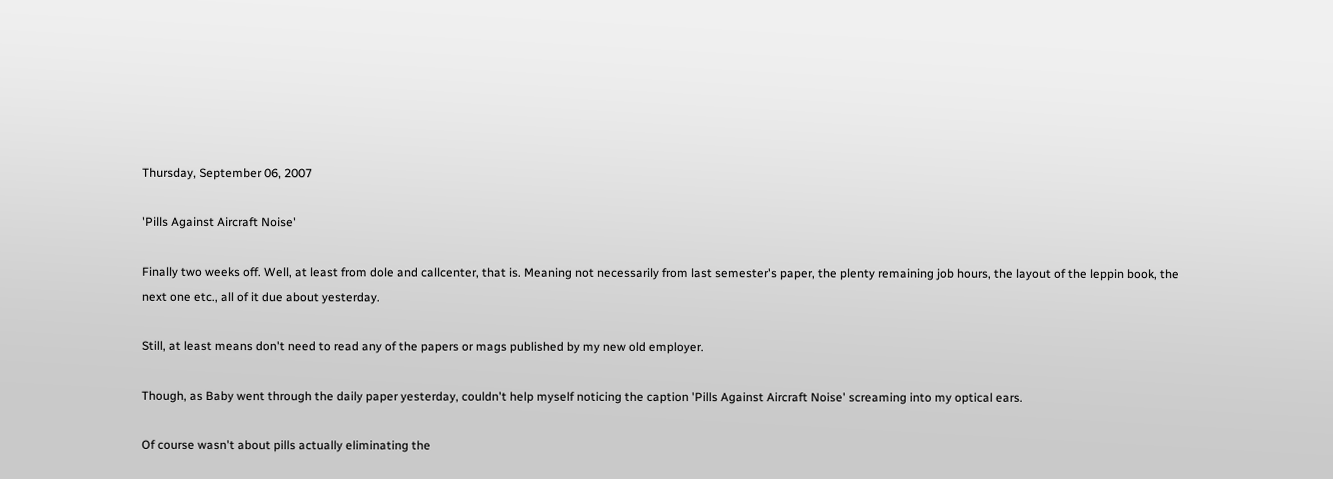Thursday, September 06, 2007

'Pills Against Aircraft Noise'

Finally two weeks off. Well, at least from dole and callcenter, that is. Meaning not necessarily from last semester's paper, the plenty remaining job hours, the layout of the leppin book, the next one etc., all of it due about yesterday.

Still, at least means don't need to read any of the papers or mags published by my new old employer.

Though, as Baby went through the daily paper yesterday, couldn't help myself noticing the caption 'Pills Against Aircraft Noise' screaming into my optical ears.

Of course wasn't about pills actually eliminating the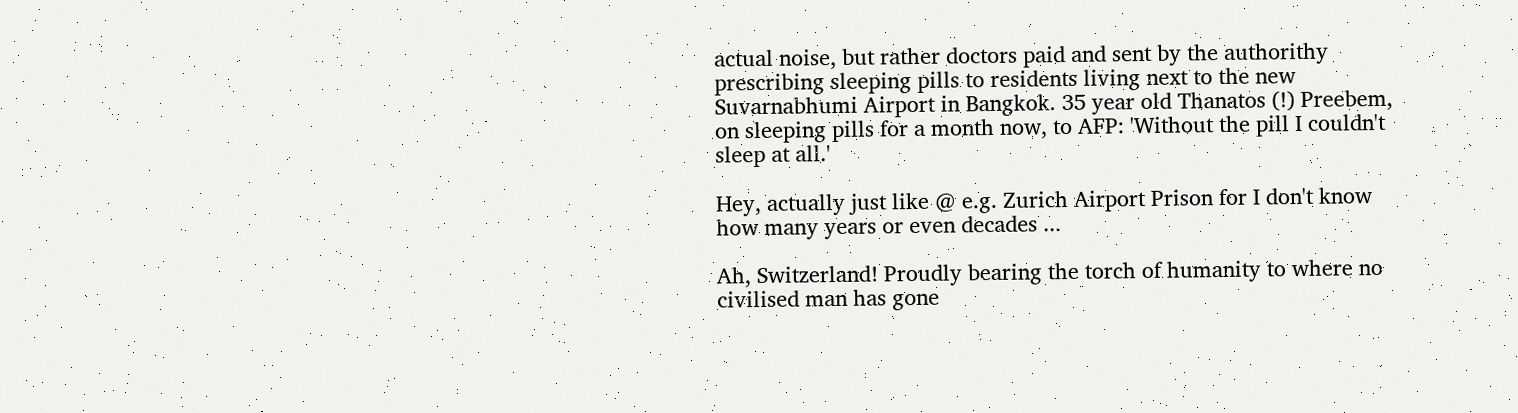actual noise, but rather doctors paid and sent by the authorithy prescribing sleeping pills to residents living next to the new Suvarnabhumi Airport in Bangkok. 35 year old Thanatos (!) Preebem, on sleeping pills for a month now, to AFP: 'Without the pill I couldn't sleep at all.'

Hey, actually just like @ e.g. Zurich Airport Prison for I don't know how many years or even decades ...

Ah, Switzerland! Proudly bearing the torch of humanity to where no civilised man has gone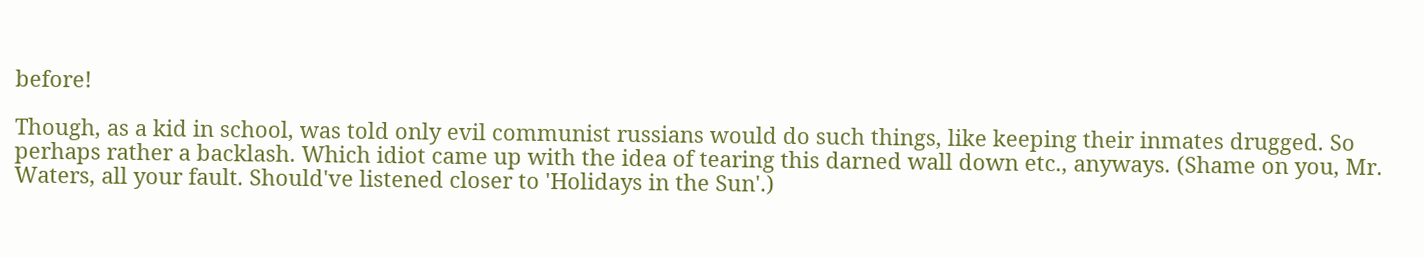before!

Though, as a kid in school, was told only evil communist russians would do such things, like keeping their inmates drugged. So perhaps rather a backlash. Which idiot came up with the idea of tearing this darned wall down etc., anyways. (Shame on you, Mr. Waters, all your fault. Should've listened closer to 'Holidays in the Sun'.)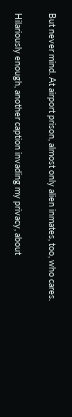But never mind. At airport prison, almost only alien inmates, too, who cares.

Hilariously enough, another caption invading my privacy, about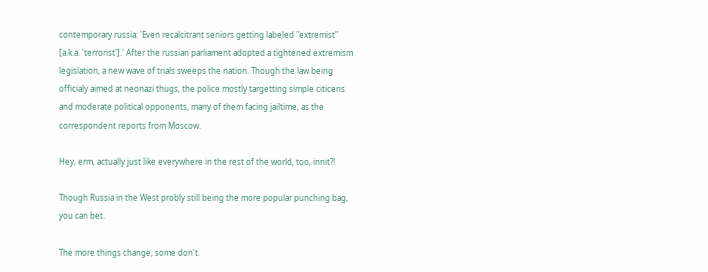contemporary russia: 'Even recalcitrant seniors getting labeled "extremist" [a.k.a. 'terrorist'].' After the russian parliament adopted a tightened extremism legislation, a new wave of trials sweeps the nation. Though the law being officialy aimed at neonazi thugs, the police mostly targetting simple citicens and moderate political opponents, many of them facing jailtime, as the correspondent reports from Moscow.

Hey, erm, actually just like everywhere in the rest of the world, too, innit?!

Though Russia in the West probly still being the more popular punching bag, you can bet.

The more things change, some don't.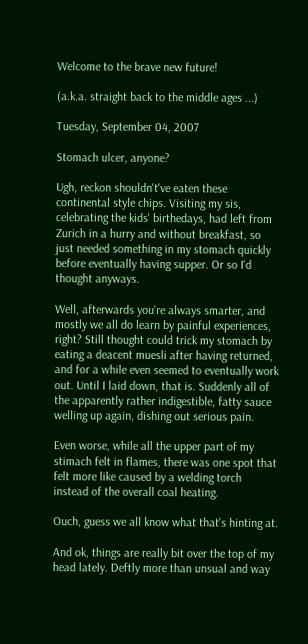Welcome to the brave new future!

(a.k.a. straight back to the middle ages ...)

Tuesday, September 04, 2007

Stomach ulcer, anyone?

Ugh, reckon shouldn't've eaten these continental style chips. Visiting my sis, celebrating the kids' birthedays, had left from Zurich in a hurry and without breakfast, so just needed something in my stomach quickly before eventually having supper. Or so I'd thought anyways.

Well, afterwards you're always smarter, and mostly we all do learn by painful experiences, right? Still thought could trick my stomach by eating a deacent muesli after having returned, and for a while even seemed to eventually work out. Until I laid down, that is. Suddenly all of the apparently rather indigestible, fatty sauce welling up again, dishing out serious pain.

Even worse, while all the upper part of my stimach felt in flames, there was one spot that felt more like caused by a welding torch instead of the overall coal heating.

Ouch, guess we all know what that's hinting at.

And ok, things are really bit over the top of my head lately. Deftly more than unsual and way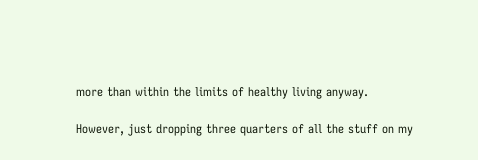more than within the limits of healthy living anyway.

However, just dropping three quarters of all the stuff on my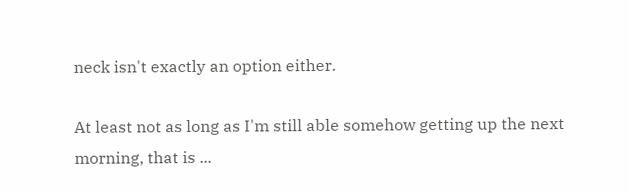neck isn't exactly an option either.

At least not as long as I'm still able somehow getting up the next morning, that is ...